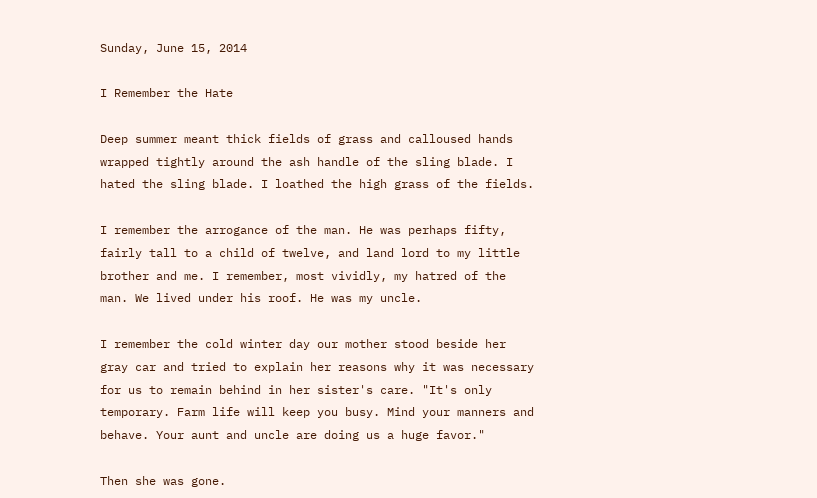Sunday, June 15, 2014

I Remember the Hate

Deep summer meant thick fields of grass and calloused hands wrapped tightly around the ash handle of the sling blade. I hated the sling blade. I loathed the high grass of the fields.

I remember the arrogance of the man. He was perhaps fifty, fairly tall to a child of twelve, and land lord to my little brother and me. I remember, most vividly, my hatred of the man. We lived under his roof. He was my uncle.

I remember the cold winter day our mother stood beside her gray car and tried to explain her reasons why it was necessary for us to remain behind in her sister's care. "It's only temporary. Farm life will keep you busy. Mind your manners and behave. Your aunt and uncle are doing us a huge favor."

Then she was gone.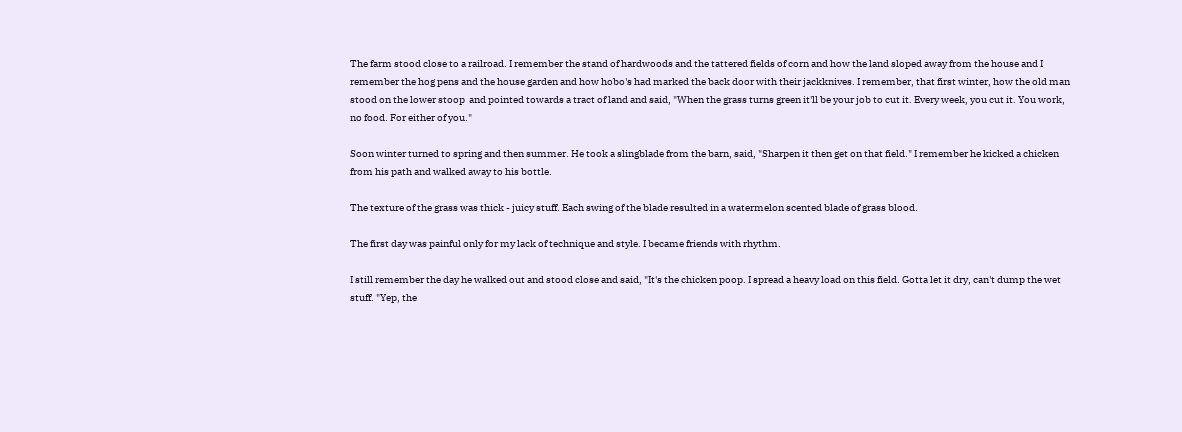The farm stood close to a railroad. I remember the stand of hardwoods and the tattered fields of corn and how the land sloped away from the house and I remember the hog pens and the house garden and how hobo's had marked the back door with their jackknives. I remember, that first winter, how the old man stood on the lower stoop  and pointed towards a tract of land and said, "When the grass turns green it'll be your job to cut it. Every week, you cut it. You work, no food. For either of you."

Soon winter turned to spring and then summer. He took a slingblade from the barn, said, "Sharpen it then get on that field." I remember he kicked a chicken from his path and walked away to his bottle.

The texture of the grass was thick - juicy stuff. Each swing of the blade resulted in a watermelon scented blade of grass blood.

The first day was painful only for my lack of technique and style. I became friends with rhythm.

I still remember the day he walked out and stood close and said, "It's the chicken poop. I spread a heavy load on this field. Gotta let it dry, can't dump the wet stuff. "Yep, the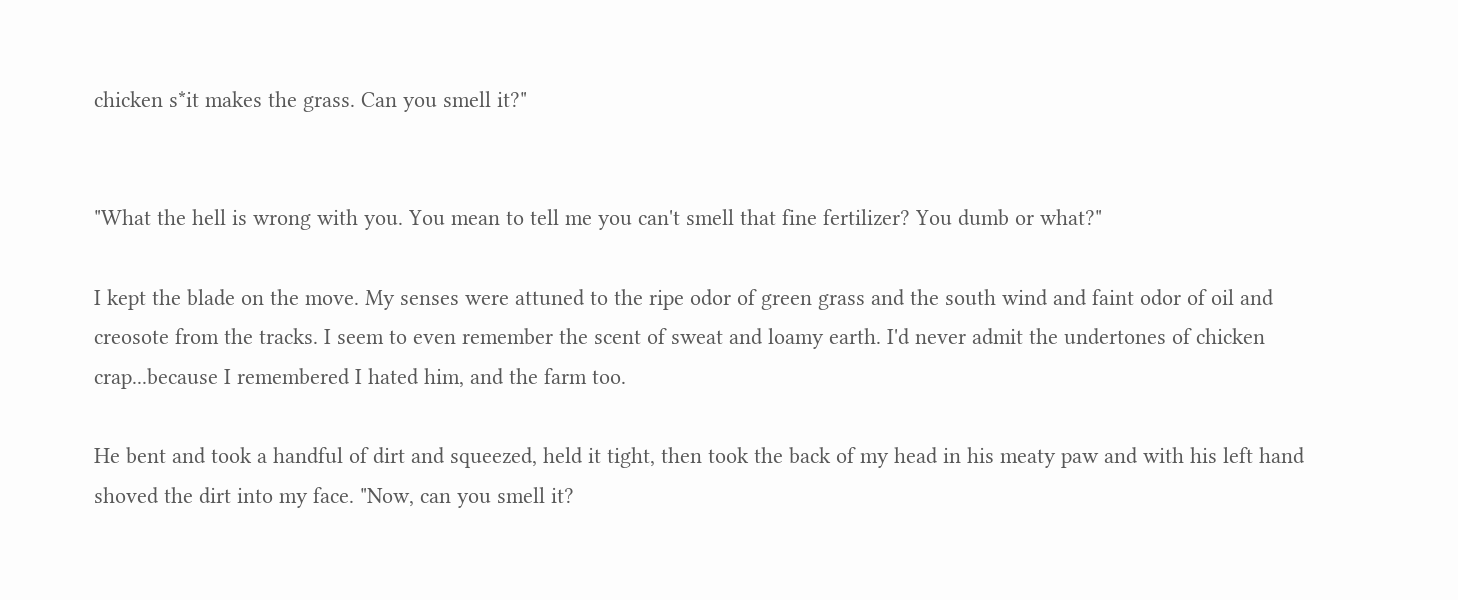chicken s*it makes the grass. Can you smell it?"


"What the hell is wrong with you. You mean to tell me you can't smell that fine fertilizer? You dumb or what?"

I kept the blade on the move. My senses were attuned to the ripe odor of green grass and the south wind and faint odor of oil and creosote from the tracks. I seem to even remember the scent of sweat and loamy earth. I'd never admit the undertones of chicken crap...because I remembered I hated him, and the farm too.

He bent and took a handful of dirt and squeezed, held it tight, then took the back of my head in his meaty paw and with his left hand shoved the dirt into my face. "Now, can you smell it?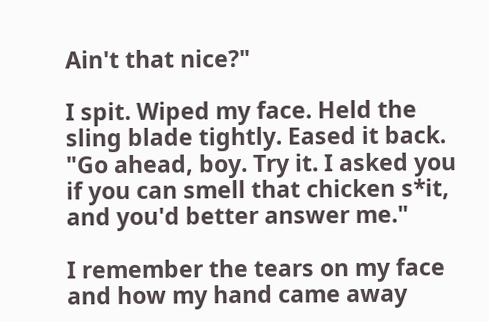Ain't that nice?"

I spit. Wiped my face. Held the sling blade tightly. Eased it back. "Go ahead, boy. Try it. I asked you if you can smell that chicken s*it, and you'd better answer me."

I remember the tears on my face and how my hand came away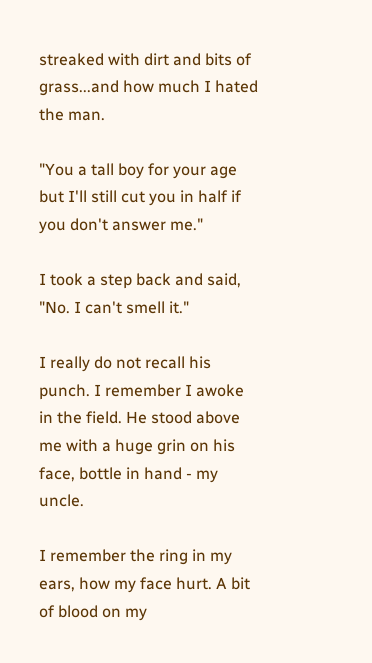streaked with dirt and bits of grass...and how much I hated the man.

"You a tall boy for your age but I'll still cut you in half if you don't answer me."

I took a step back and said, "No. I can't smell it."

I really do not recall his punch. I remember I awoke in the field. He stood above me with a huge grin on his face, bottle in hand - my uncle.

I remember the ring in my ears, how my face hurt. A bit of blood on my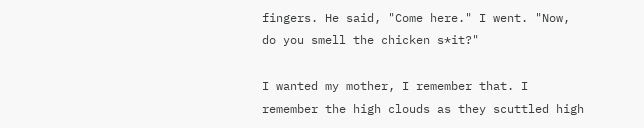fingers. He said, "Come here." I went. "Now, do you smell the chicken s*it?"

I wanted my mother, I remember that. I remember the high clouds as they scuttled high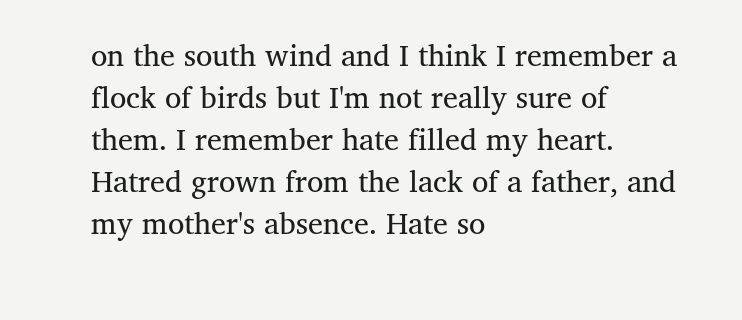on the south wind and I think I remember a flock of birds but I'm not really sure of them. I remember hate filled my heart. Hatred grown from the lack of a father, and my mother's absence. Hate so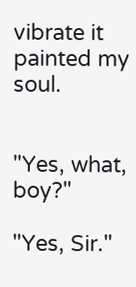vibrate it painted my soul.


"Yes, what, boy?"

"Yes, Sir."